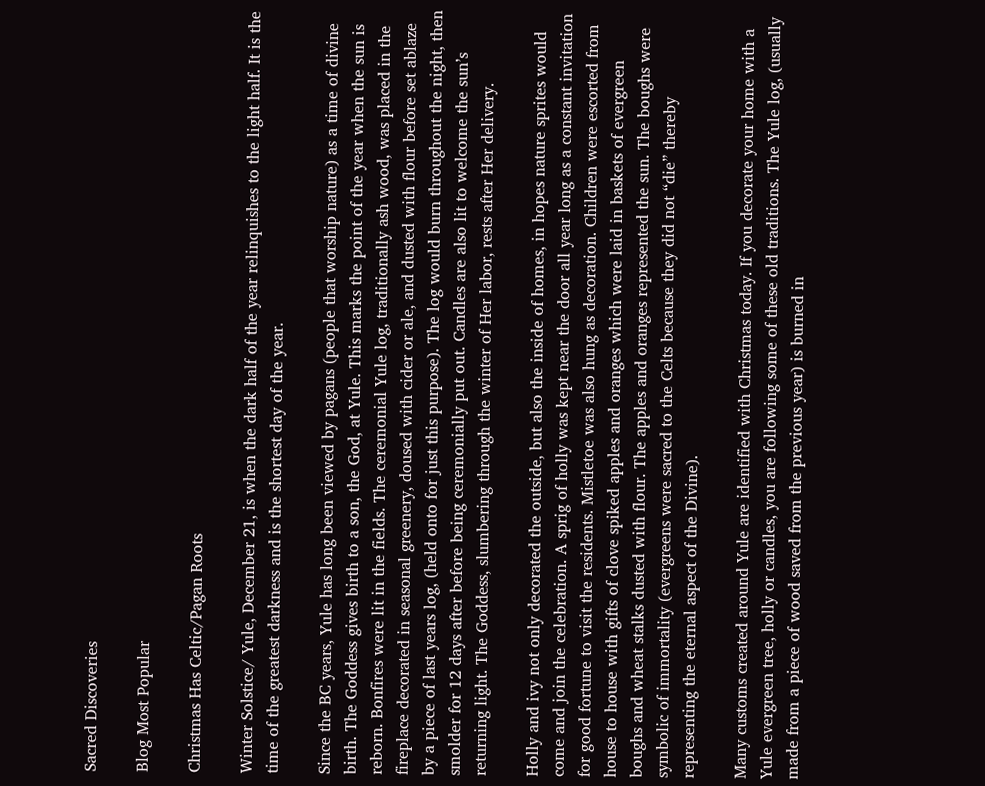Sacred Discoveries

Blog Most Popular

Christmas Has Celtic/Pagan Roots

Winter Solstice/ Yule, December 21, is when the dark half of the year relinquishes to the light half. It is the time of the greatest darkness and is the shortest day of the year.

Since the BC years, Yule has long been viewed by pagans (people that worship nature) as a time of divine birth. The Goddess gives birth to a son, the God, at Yule. This marks the point of the year when the sun is reborn. Bonfires were lit in the fields. The ceremonial Yule log, traditionally ash wood, was placed in the fireplace decorated in seasonal greenery, doused with cider or ale, and dusted with flour before set ablaze by a piece of last years log, (held onto for just this purpose). The log would burn throughout the night, then smolder for 12 days after before being ceremonially put out. Candles are also lit to welcome the sun’s returning light. The Goddess, slumbering through the winter of Her labor, rests after Her delivery.

Holly and ivy not only decorated the outside, but also the inside of homes, in hopes nature sprites would come and join the celebration. A sprig of holly was kept near the door all year long as a constant invitation for good fortune to visit the residents. Mistletoe was also hung as decoration. Children were escorted from house to house with gifts of clove spiked apples and oranges which were laid in baskets of evergreen boughs and wheat stalks dusted with flour. The apples and oranges represented the sun. The boughs were symbolic of immortality (evergreens were sacred to the Celts because they did not “die” thereby representing the eternal aspect of the Divine).

Many customs created around Yule are identified with Christmas today. If you decorate your home with a Yule evergreen tree, holly or candles, you are following some of these old traditions. The Yule log, (usually made from a piece of wood saved from the previous year) is burned in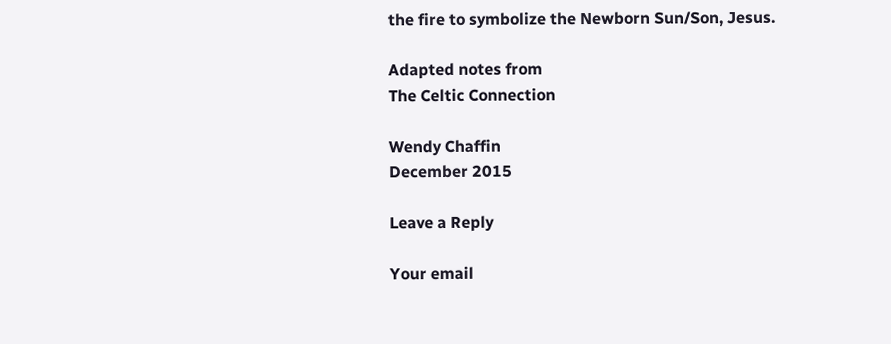the fire to symbolize the Newborn Sun/Son, Jesus.

Adapted notes from
The Celtic Connection

Wendy Chaffin
December 2015

Leave a Reply

Your email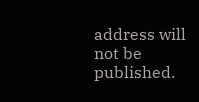address will not be published.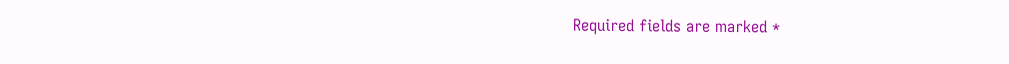Required fields are marked *